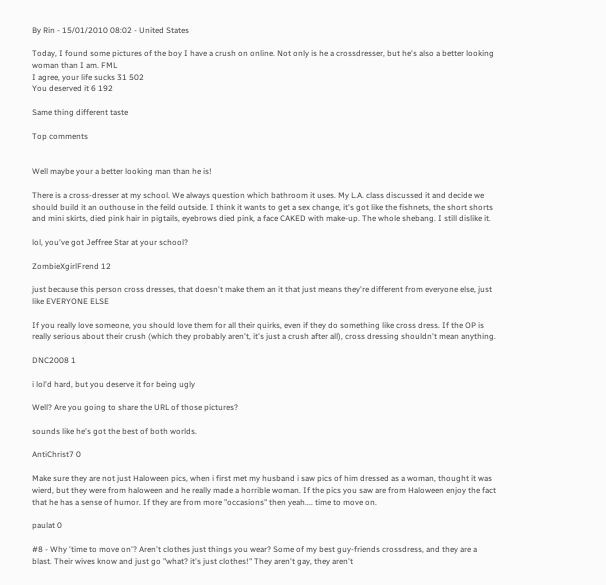By Rin - 15/01/2010 08:02 - United States

Today, I found some pictures of the boy I have a crush on online. Not only is he a crossdresser, but he's also a better looking woman than I am. FML
I agree, your life sucks 31 502
You deserved it 6 192

Same thing different taste

Top comments


Well maybe your a better looking man than he is!

There is a cross-dresser at my school. We always question which bathroom it uses. My L.A. class discussed it and decide we should build it an outhouse in the feild outside. I think it wants to get a sex change, it's got like the fishnets, the short shorts and mini skirts, died pink hair in pigtails, eyebrows died pink, a face CAKED with make-up. The whole shebang. I still dislike it.

lol, you've got Jeffree Star at your school?

ZombieXgirlFrend 12

just because this person cross dresses, that doesn't make them an it that just means they're different from everyone else, just like EVERYONE ELSE

If you really love someone, you should love them for all their quirks, even if they do something like cross dress. If the OP is really serious about their crush (which they probably aren't, it's just a crush after all), cross dressing shouldn't mean anything.

DNC2008 1

i lol'd hard, but you deserve it for being ugly

Well? Are you going to share the URL of those pictures?

sounds like he's got the best of both worlds.

AntiChrist7 0

Make sure they are not just Haloween pics, when i first met my husband i saw pics of him dressed as a woman, thought it was wierd, but they were from haloween and he really made a horrible woman. If the pics you saw are from Haloween enjoy the fact that he has a sense of humor. If they are from more "occasions" then yeah.... time to move on.

paulat 0

#8 - Why 'time to move on'? Aren't clothes just things you wear? Some of my best guy-friends crossdress, and they are a blast. Their wives know and just go "what? it's just clothes!" They aren't gay, they aren't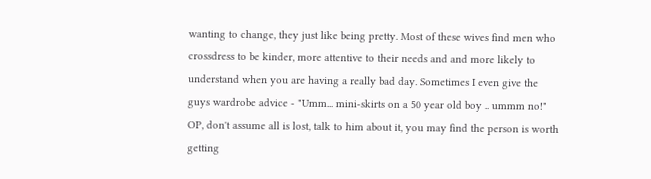wanting to change, they just like being pretty. Most of these wives find men who crossdress to be kinder, more attentive to their needs and and more likely to understand when you are having a really bad day. Sometimes I even give the guys wardrobe advice - "Umm... mini-skirts on a 50 year old boy .. ummm no!" OP, don't assume all is lost, talk to him about it, you may find the person is worth getting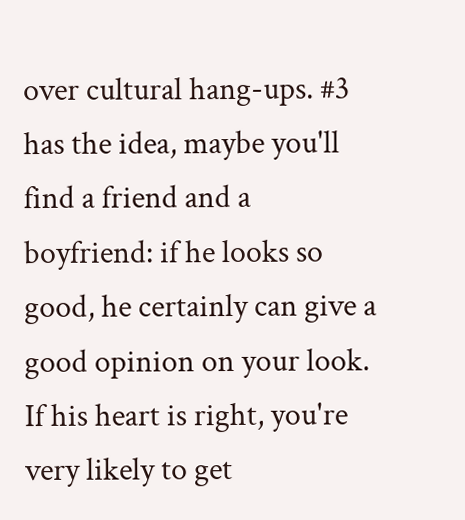over cultural hang-ups. #3 has the idea, maybe you'll find a friend and a boyfriend: if he looks so good, he certainly can give a good opinion on your look. If his heart is right, you're very likely to get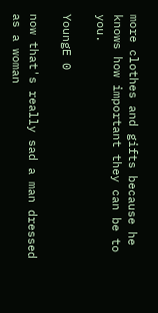more clothes and gifts because he knows how important they can be to you.

YoungE 0

now that's really sad a man dressed as a woman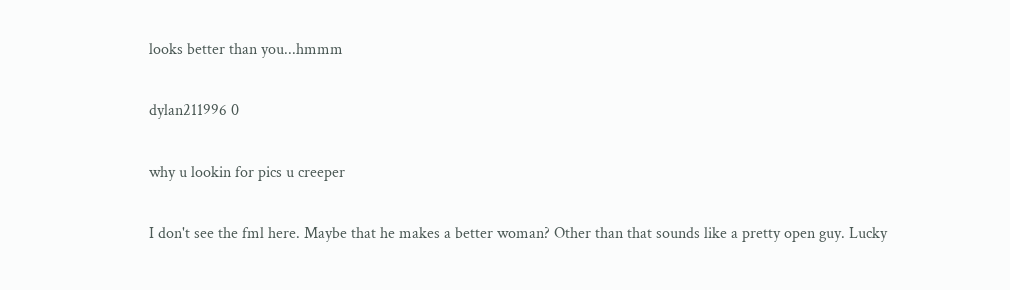looks better than you...hmmm

dylan211996 0

why u lookin for pics u creeper

I don't see the fml here. Maybe that he makes a better woman? Other than that sounds like a pretty open guy. Lucky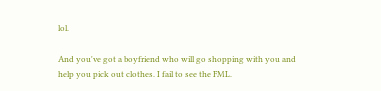lol.

And you've got a boyfriend who will go shopping with you and help you pick out clothes. I fail to see the FML.